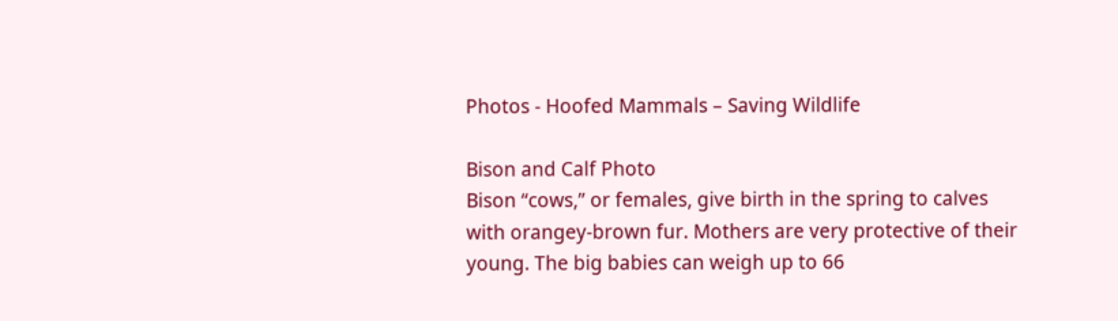Photos - Hoofed Mammals – Saving Wildlife

Bison and Calf Photo
Bison “cows,” or females, give birth in the spring to calves with orangey-brown fur. Mothers are very protective of their young. The big babies can weigh up to 66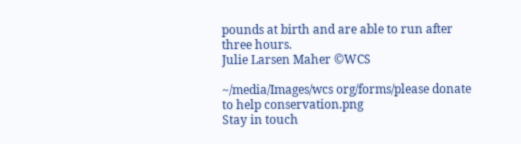pounds at birth and are able to run after three hours.
Julie Larsen Maher ©WCS

~/media/Images/wcs org/forms/please donate to help conservation.png
Stay in touch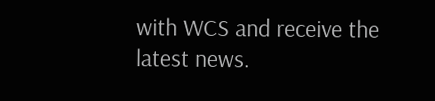with WCS and receive the latest news.